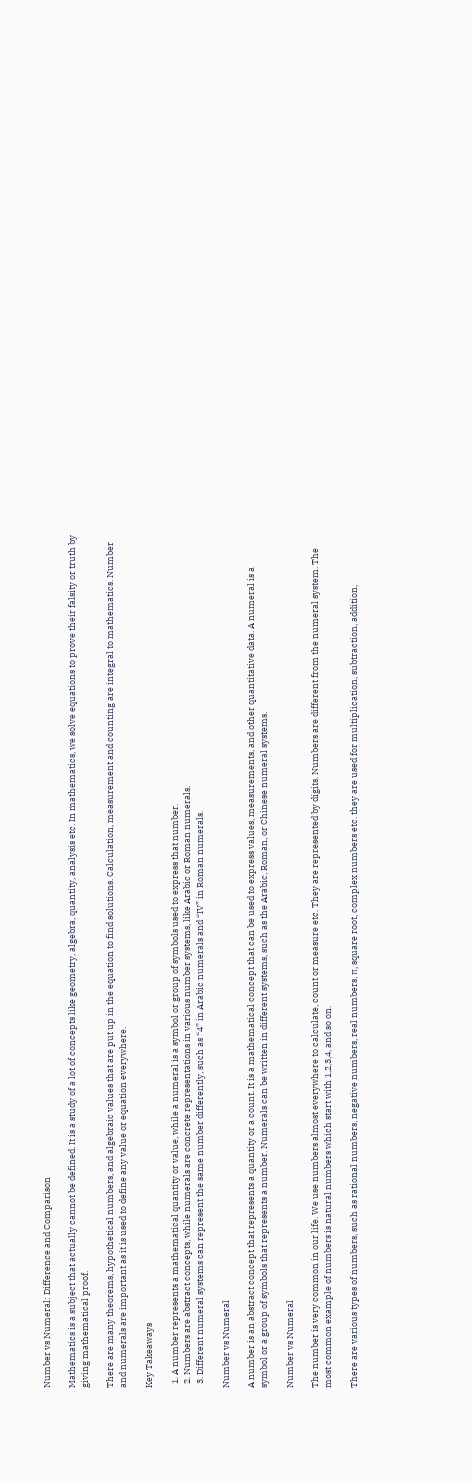Number vs Numeral: Difference and Comparison

Mathematics is a subject that actually cannot be defined. It is a study of a lot of concepts like geometry, algebra, quantity, analysis etc. In mathematics, we solve equations to prove their falsity or truth by giving mathematical proof.

There are many theorems, hypothetical numbers, and algebraic values that are put up in the equation to find solutions. Calculation, measurement and counting are integral to mathematics. Number and numerals are important as it is used to define any value or equation everywhere.

Key Takeaways

  1. A number represents a mathematical quantity or value, while a numeral is a symbol or group of symbols used to express that number.
  2. Numbers are abstract concepts, while numerals are concrete representations in various number systems, like Arabic or Roman numerals.
  3. Different numeral systems can represent the same number differently, such as “4” in Arabic numerals and “IV” in Roman numerals.

Number vs Numeral

A number is an abstract concept that represents a quantity or a count. It is a mathematical concept that can be used to express values, measurements, and other quantitative data. A numeral is a symbol or a group of symbols that represents a number. Numerals can be written in different systems, such as the Arabic, Roman, or Chinese numeral systems.

Number vs Numeral

The number is very common in our life. We use numbers almost everywhere to calculate, count or measure etc. They are represented by digits. Numbers are different from the numeral system. The most common example of numbers is natural numbers which start with 1,2,3,4, and so on.

There are various types of numbers, such as rational numbers, negative numbers, real numbers, π, square root, complex numbers etc. they are used for multiplication, subtraction, addition,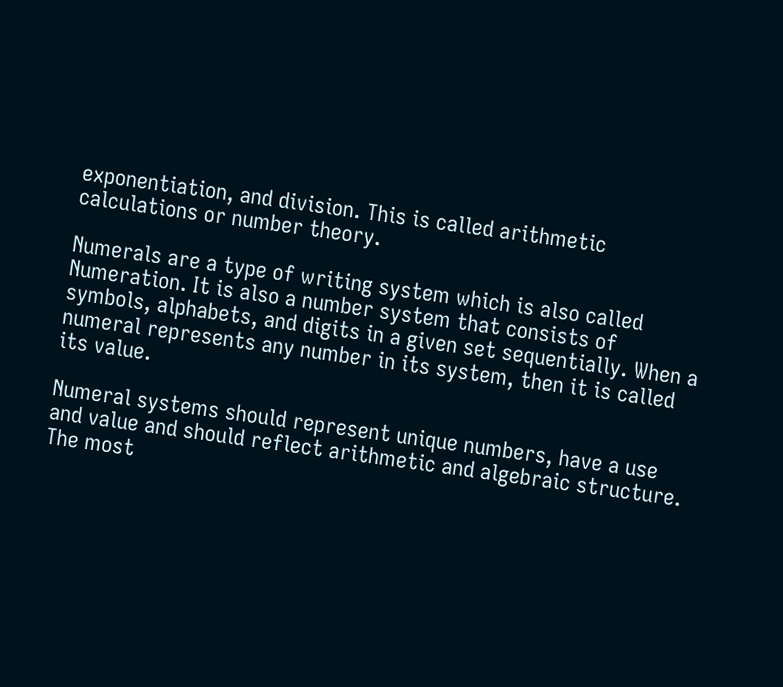exponentiation, and division. This is called arithmetic calculations or number theory.

Numerals are a type of writing system which is also called Numeration. It is also a number system that consists of symbols, alphabets, and digits in a given set sequentially. When a numeral represents any number in its system, then it is called its value.

Numeral systems should represent unique numbers, have a use and value and should reflect arithmetic and algebraic structure. The most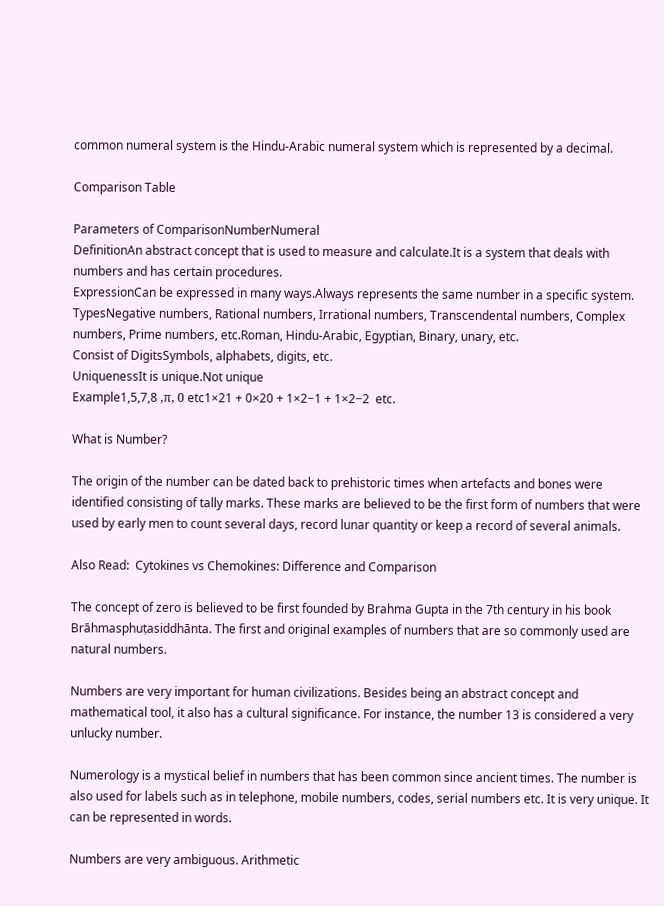common numeral system is the Hindu-Arabic numeral system which is represented by a decimal.

Comparison Table

Parameters of ComparisonNumberNumeral
DefinitionAn abstract concept that is used to measure and calculate.It is a system that deals with numbers and has certain procedures.
ExpressionCan be expressed in many ways.Always represents the same number in a specific system.
TypesNegative numbers, Rational numbers, Irrational numbers, Transcendental numbers, Complex numbers, Prime numbers, etc.Roman, Hindu-Arabic, Egyptian, Binary, unary, etc.
Consist of DigitsSymbols, alphabets, digits, etc.
UniquenessIt is unique.Not unique
Example1,5,7,8 ,π, 0 etc1×21 + 0×20 + 1×2−1 + 1×2−2  etc.

What is Number?

The origin of the number can be dated back to prehistoric times when artefacts and bones were identified consisting of tally marks. These marks are believed to be the first form of numbers that were used by early men to count several days, record lunar quantity or keep a record of several animals.

Also Read:  Cytokines vs Chemokines: Difference and Comparison

The concept of zero is believed to be first founded by Brahma Gupta in the 7th century in his book Brāhmasphuṭasiddhānta. The first and original examples of numbers that are so commonly used are natural numbers.

Numbers are very important for human civilizations. Besides being an abstract concept and mathematical tool, it also has a cultural significance. For instance, the number 13 is considered a very unlucky number.

Numerology is a mystical belief in numbers that has been common since ancient times. The number is also used for labels such as in telephone, mobile numbers, codes, serial numbers etc. It is very unique. It can be represented in words.

Numbers are very ambiguous. Arithmetic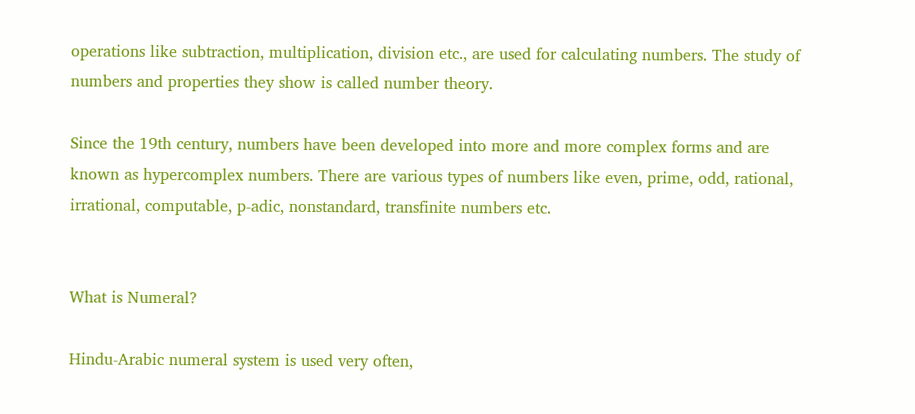operations like subtraction, multiplication, division etc., are used for calculating numbers. The study of numbers and properties they show is called number theory.

Since the 19th century, numbers have been developed into more and more complex forms and are known as hypercomplex numbers. There are various types of numbers like even, prime, odd, rational, irrational, computable, p-adic, nonstandard, transfinite numbers etc.


What is Numeral?

Hindu-Arabic numeral system is used very often,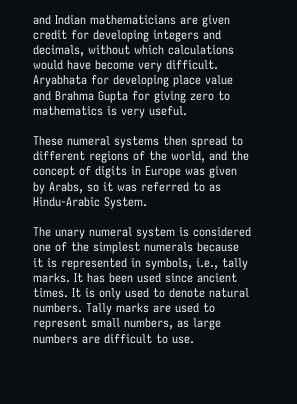and Indian mathematicians are given credit for developing integers and decimals, without which calculations would have become very difficult. Aryabhata for developing place value and Brahma Gupta for giving zero to mathematics is very useful.

These numeral systems then spread to different regions of the world, and the concept of digits in Europe was given by Arabs, so it was referred to as Hindu-Arabic System.

The unary numeral system is considered one of the simplest numerals because it is represented in symbols, i.e., tally marks. It has been used since ancient times. It is only used to denote natural numbers. Tally marks are used to represent small numbers, as large numbers are difficult to use.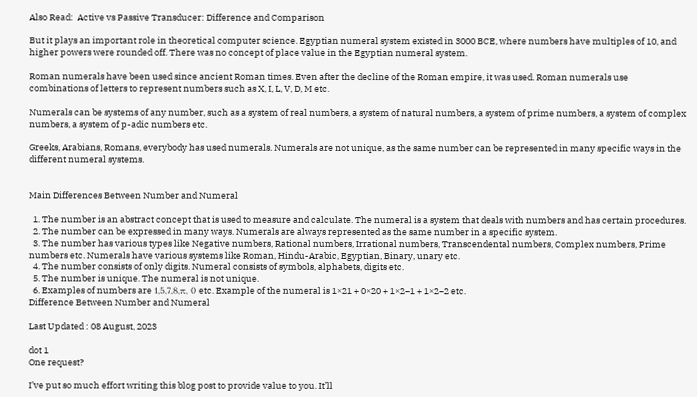Also Read:  Active vs Passive Transducer: Difference and Comparison

But it plays an important role in theoretical computer science. Egyptian numeral system existed in 3000 BCE, where numbers have multiples of 10, and higher powers were rounded off. There was no concept of place value in the Egyptian numeral system.

Roman numerals have been used since ancient Roman times. Even after the decline of the Roman empire, it was used. Roman numerals use combinations of letters to represent numbers such as X, I, L, V, D, M etc.

Numerals can be systems of any number, such as a system of real numbers, a system of natural numbers, a system of prime numbers, a system of complex numbers, a system of p-adic numbers etc.

Greeks, Arabians, Romans, everybody has used numerals. Numerals are not unique, as the same number can be represented in many specific ways in the different numeral systems.


Main Differences Between Number and Numeral

  1. The number is an abstract concept that is used to measure and calculate. The numeral is a system that deals with numbers and has certain procedures.
  2. The number can be expressed in many ways. Numerals are always represented as the same number in a specific system.
  3. The number has various types like Negative numbers, Rational numbers, Irrational numbers, Transcendental numbers, Complex numbers, Prime numbers etc. Numerals have various systems like Roman, Hindu-Arabic, Egyptian, Binary, unary etc.
  4. The number consists of only digits. Numeral consists of symbols, alphabets, digits etc.
  5. The number is unique. The numeral is not unique.
  6. Examples of numbers are 1,5,7,8,π, 0 etc. Example of the numeral is 1×21 + 0×20 + 1×2−1 + 1×2−2 etc.
Difference Between Number and Numeral

Last Updated : 08 August, 2023

dot 1
One request?

I’ve put so much effort writing this blog post to provide value to you. It’ll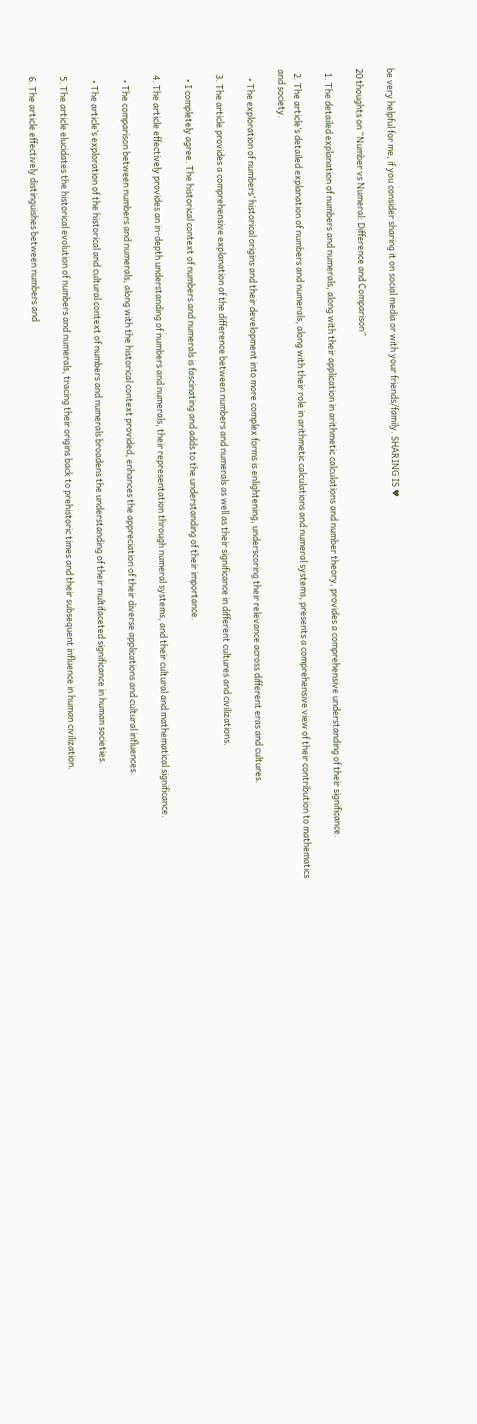be very helpful for me, if you consider sharing it on social media or with your friends/family. SHARING IS ♥

20 thoughts on “Number vs Numeral: Difference and Comparison”

  1. The detailed explanation of numbers and numerals, along with their application in arithmetic calculations and number theory, provides a comprehensive understanding of their significance.

  2. The article’s detailed explanation of numbers and numerals, along with their role in arithmetic calculations and numeral systems, presents a comprehensive view of their contribution to mathematics and society.

    • The exploration of numbers’ historical origins and their development into more complex forms is enlightening, underscoring their relevance across different eras and cultures.

  3. The article provides a comprehensive explanation of the difference between numbers and numerals as well as their significance in different cultures and civilizations.

    • I completely agree. The historical context of numbers and numerals is fascinating and adds to the understanding of their importance.

  4. The article effectively provides an in-depth understanding of numbers and numerals, their representation through numeral systems, and their cultural and mathematical significance.

    • The comparison between numbers and numerals, along with the historical context provided, enhances the appreciation of their diverse applications and cultural influences.

    • The article’s exploration of the historical and cultural context of numbers and numerals broadens the understanding of their multifaceted significance in human societies.

  5. The article elucidates the historical evolution of numbers and numerals, tracing their origins back to prehistoric times and their subsequent influence in human civilization.

  6. The article effectively distinguishes between numbers and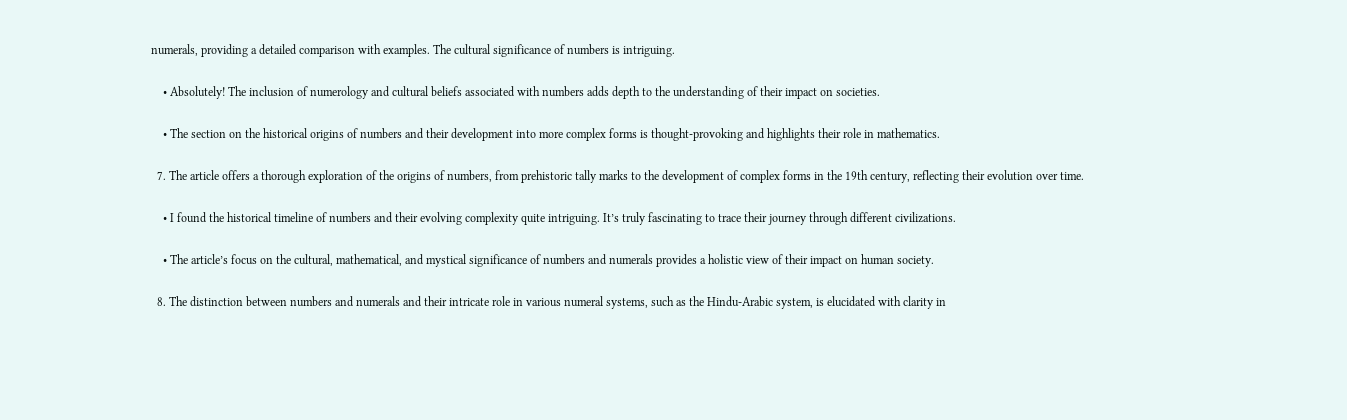numerals, providing a detailed comparison with examples. The cultural significance of numbers is intriguing.

    • Absolutely! The inclusion of numerology and cultural beliefs associated with numbers adds depth to the understanding of their impact on societies.

    • The section on the historical origins of numbers and their development into more complex forms is thought-provoking and highlights their role in mathematics.

  7. The article offers a thorough exploration of the origins of numbers, from prehistoric tally marks to the development of complex forms in the 19th century, reflecting their evolution over time.

    • I found the historical timeline of numbers and their evolving complexity quite intriguing. It’s truly fascinating to trace their journey through different civilizations.

    • The article’s focus on the cultural, mathematical, and mystical significance of numbers and numerals provides a holistic view of their impact on human society.

  8. The distinction between numbers and numerals and their intricate role in various numeral systems, such as the Hindu-Arabic system, is elucidated with clarity in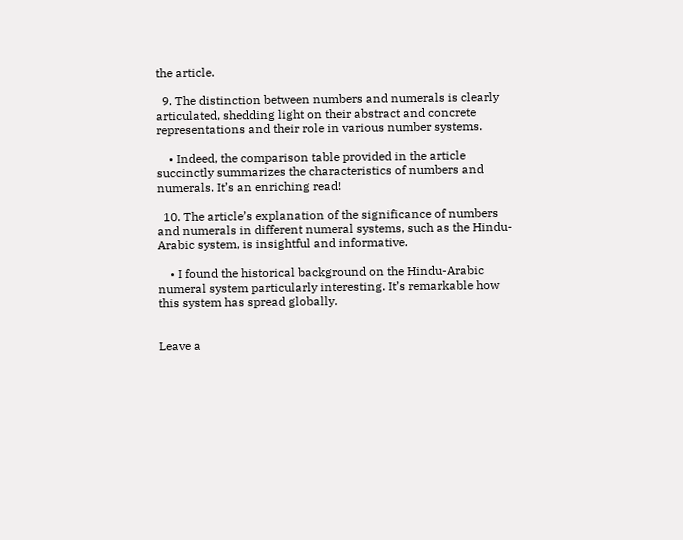the article.

  9. The distinction between numbers and numerals is clearly articulated, shedding light on their abstract and concrete representations and their role in various number systems.

    • Indeed, the comparison table provided in the article succinctly summarizes the characteristics of numbers and numerals. It’s an enriching read!

  10. The article’s explanation of the significance of numbers and numerals in different numeral systems, such as the Hindu-Arabic system, is insightful and informative.

    • I found the historical background on the Hindu-Arabic numeral system particularly interesting. It’s remarkable how this system has spread globally.


Leave a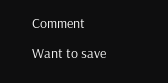Comment

Want to save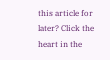this article for later? Click the heart in the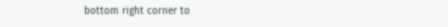bottom right corner to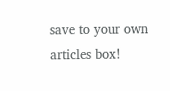save to your own articles box!